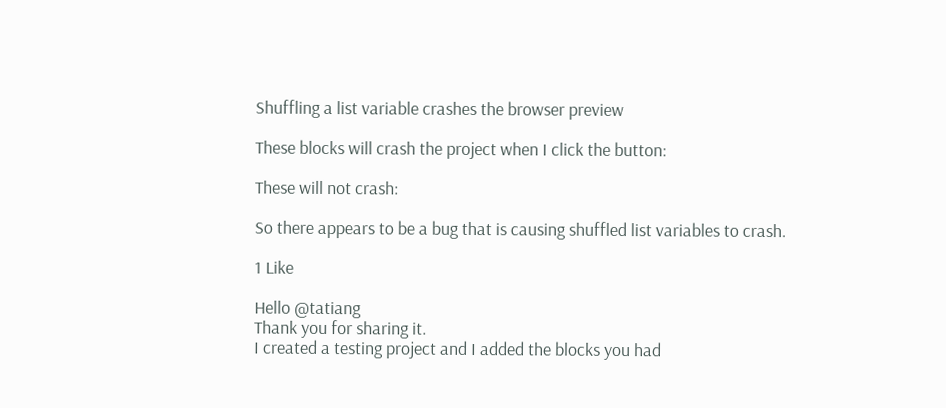Shuffling a list variable crashes the browser preview

These blocks will crash the project when I click the button:

These will not crash:

So there appears to be a bug that is causing shuffled list variables to crash.

1 Like

Hello @tatiang
Thank you for sharing it.
I created a testing project and I added the blocks you had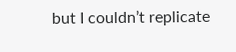but I couldn’t replicate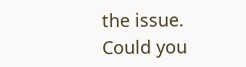the issue.
Could you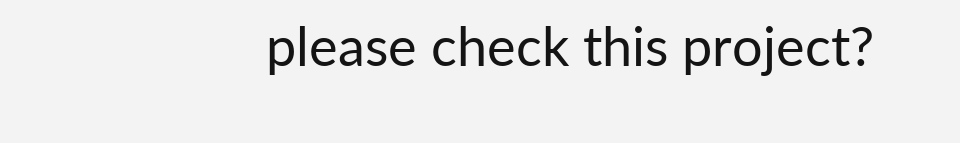please check this project?